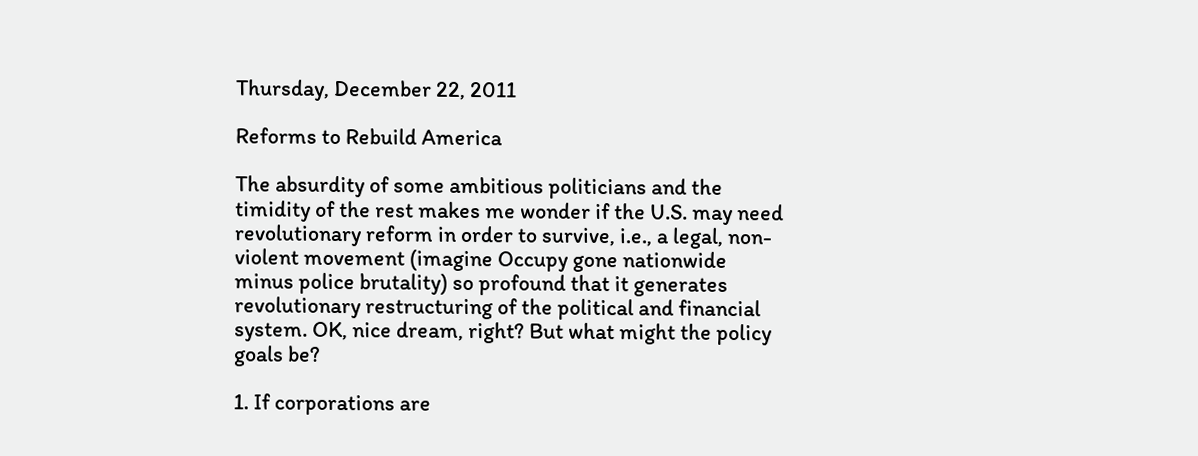Thursday, December 22, 2011

Reforms to Rebuild America

The absurdity of some ambitious politicians and the timidity of the rest makes me wonder if the U.S. may need revolutionary reform in order to survive, i.e., a legal, non-violent movement (imagine Occupy gone nationwide minus police brutality) so profound that it generates revolutionary restructuring of the political and financial system. OK, nice dream, right? But what might the policy goals be?

1. If corporations are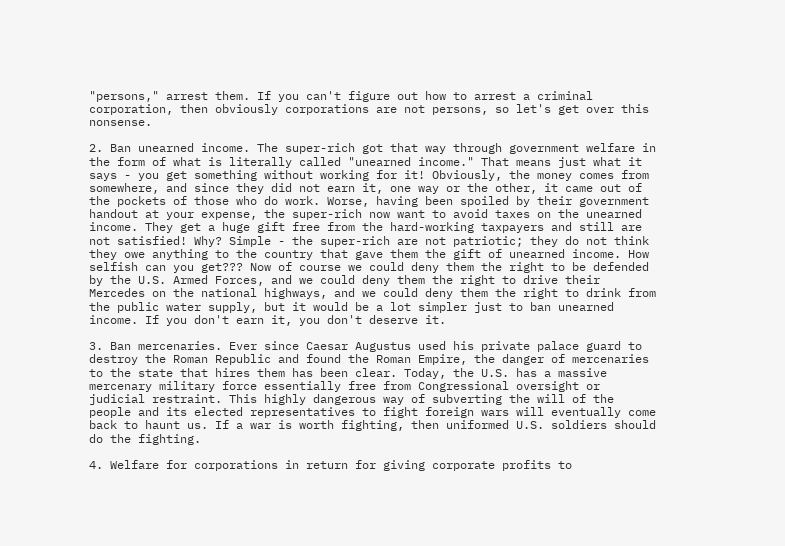"persons," arrest them. If you can't figure out how to arrest a criminal corporation, then obviously corporations are not persons, so let's get over this nonsense.

2. Ban unearned income. The super-rich got that way through government welfare in the form of what is literally called "unearned income." That means just what it says - you get something without working for it! Obviously, the money comes from somewhere, and since they did not earn it, one way or the other, it came out of the pockets of those who do work. Worse, having been spoiled by their government handout at your expense, the super-rich now want to avoid taxes on the unearned income. They get a huge gift free from the hard-working taxpayers and still are not satisfied! Why? Simple - the super-rich are not patriotic; they do not think they owe anything to the country that gave them the gift of unearned income. How selfish can you get??? Now of course we could deny them the right to be defended by the U.S. Armed Forces, and we could deny them the right to drive their Mercedes on the national highways, and we could deny them the right to drink from the public water supply, but it would be a lot simpler just to ban unearned income. If you don't earn it, you don't deserve it.

3. Ban mercenaries. Ever since Caesar Augustus used his private palace guard to destroy the Roman Republic and found the Roman Empire, the danger of mercenaries to the state that hires them has been clear. Today, the U.S. has a massive mercenary military force essentially free from Congressional oversight or judicial restraint. This highly dangerous way of subverting the will of the people and its elected representatives to fight foreign wars will eventually come back to haunt us. If a war is worth fighting, then uniformed U.S. soldiers should do the fighting.

4. Welfare for corporations in return for giving corporate profits to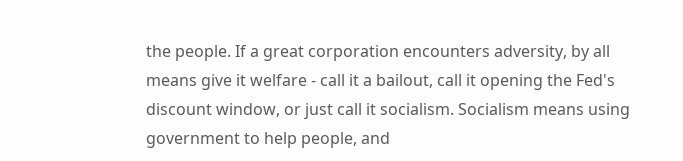the people. If a great corporation encounters adversity, by all means give it welfare - call it a bailout, call it opening the Fed's discount window, or just call it socialism. Socialism means using government to help people, and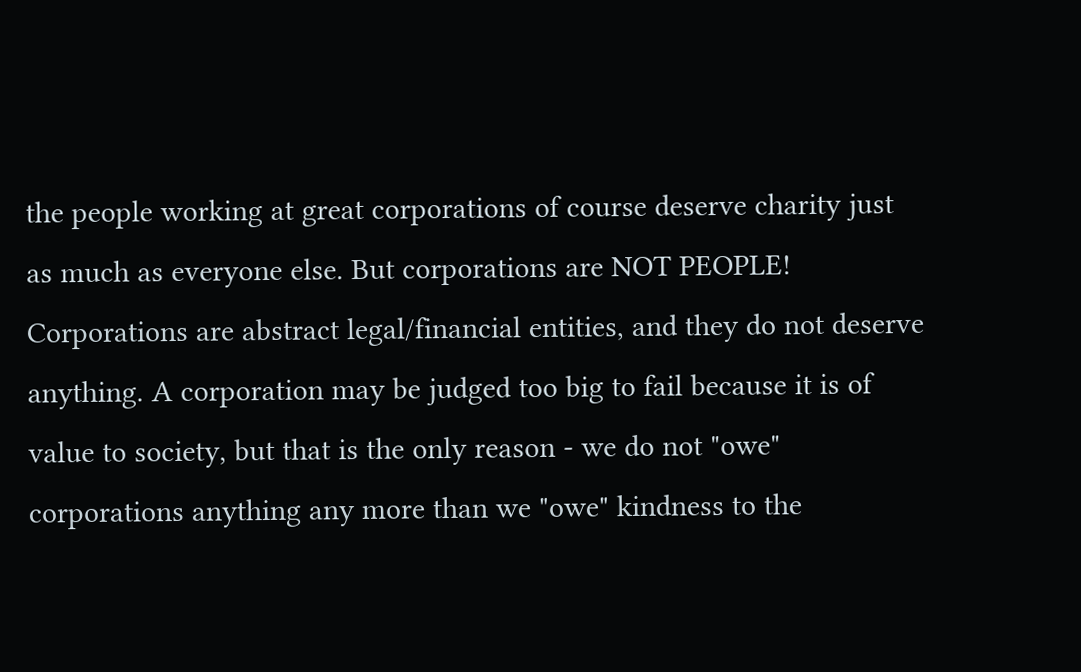the people working at great corporations of course deserve charity just as much as everyone else. But corporations are NOT PEOPLE! Corporations are abstract legal/financial entities, and they do not deserve anything. A corporation may be judged too big to fail because it is of value to society, but that is the only reason - we do not "owe" corporations anything any more than we "owe" kindness to the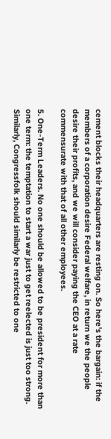cement blocks their headquarters are resting on. So here's the bargain: if the members of a corporation desire Federal welfare, in return we the people desire their profits, and we will consider paying the CEO at a rate commensurate with that of all other employees.

5. One-Term Leaders. No one should be allowed to be president for more than one term: the temptation to start a war just to get reelected is just too strong. Similarly, Congressfolk should similarly be restricted to one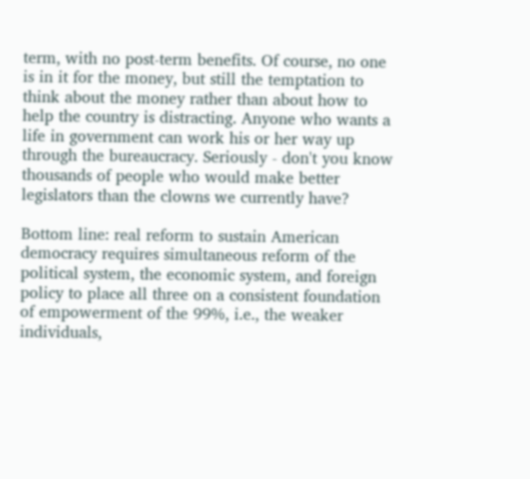term, with no post-term benefits. Of course, no one is in it for the money, but still the temptation to think about the money rather than about how to help the country is distracting. Anyone who wants a life in government can work his or her way up through the bureaucracy. Seriously - don't you know thousands of people who would make better legislators than the clowns we currently have?

Bottom line: real reform to sustain American democracy requires simultaneous reform of the political system, the economic system, and foreign policy to place all three on a consistent foundation of empowerment of the 99%, i.e., the weaker individuals,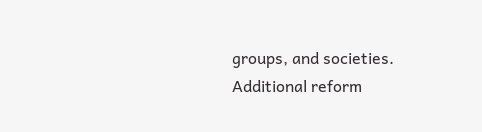groups, and societies.
Additional reform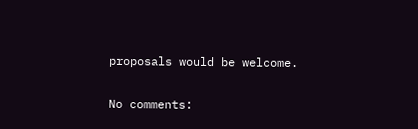proposals would be welcome.

No comments: